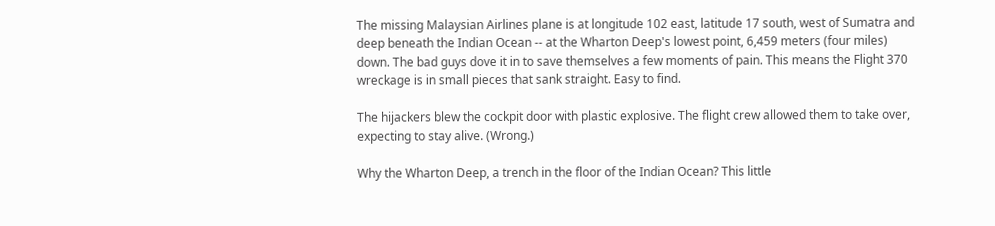The missing Malaysian Airlines plane is at longitude 102 east, latitude 17 south, west of Sumatra and deep beneath the Indian Ocean -- at the Wharton Deep's lowest point, 6,459 meters (four miles) down. The bad guys dove it in to save themselves a few moments of pain. This means the Flight 370 wreckage is in small pieces that sank straight. Easy to find.

The hijackers blew the cockpit door with plastic explosive. The flight crew allowed them to take over, expecting to stay alive. (Wrong.)

Why the Wharton Deep, a trench in the floor of the Indian Ocean? This little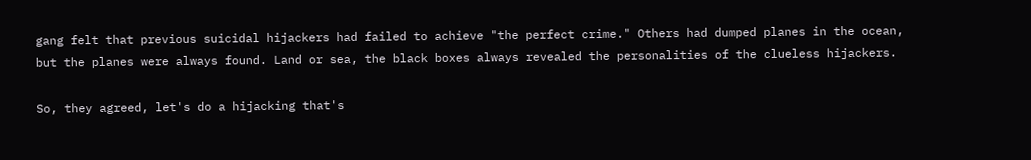gang felt that previous suicidal hijackers had failed to achieve "the perfect crime." Others had dumped planes in the ocean, but the planes were always found. Land or sea, the black boxes always revealed the personalities of the clueless hijackers.

So, they agreed, let's do a hijacking that's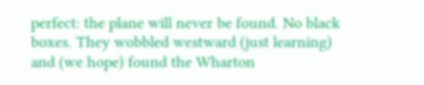perfect: the plane will never be found. No black boxes. They wobbled westward (just learning) and (we hope) found the Wharton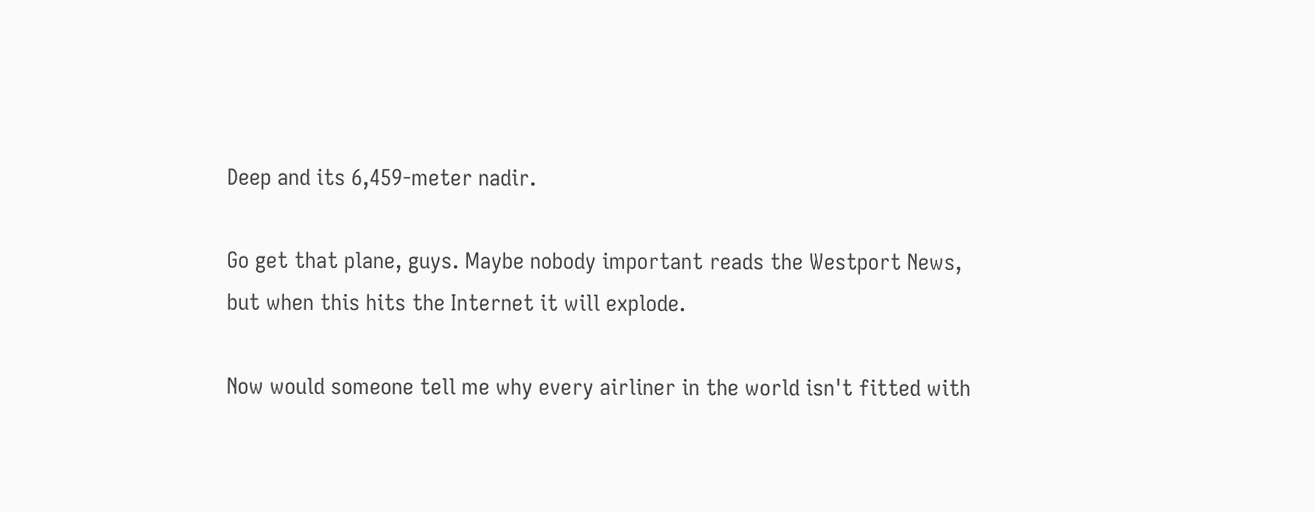Deep and its 6,459-meter nadir.

Go get that plane, guys. Maybe nobody important reads the Westport News, but when this hits the Internet it will explode.

Now would someone tell me why every airliner in the world isn't fitted with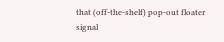that (off-the-shelf) pop-out floater signal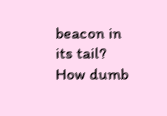beacon in its tail? How dumb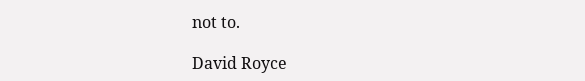not to.

David Royce